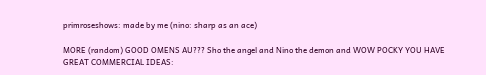primroseshows: made by me (nino: sharp as an ace)

MORE (random) GOOD OMENS AU??? Sho the angel and Nino the demon and WOW POCKY YOU HAVE GREAT COMMERCIAL IDEAS: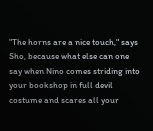"The horns are a nice touch," says Sho, because what else can one say when Nino comes striding into your bookshop in full devil costume and scares all your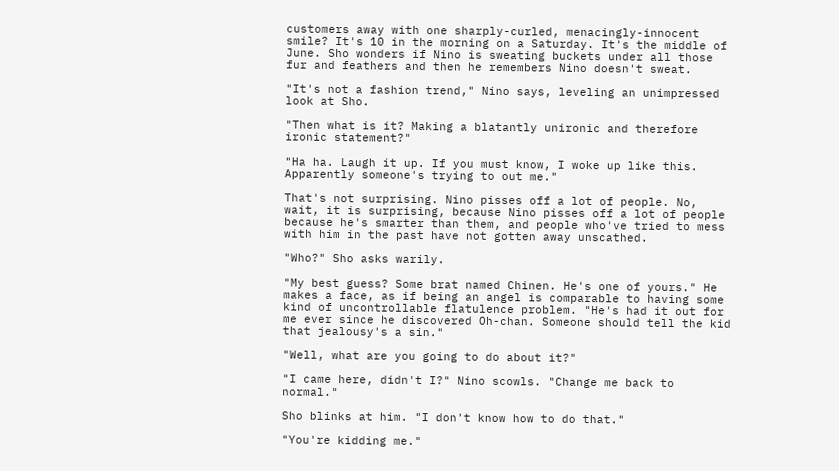customers away with one sharply-curled, menacingly-innocent smile? It's 10 in the morning on a Saturday. It's the middle of June. Sho wonders if Nino is sweating buckets under all those fur and feathers and then he remembers Nino doesn't sweat.

"It's not a fashion trend," Nino says, leveling an unimpressed look at Sho.

"Then what is it? Making a blatantly unironic and therefore ironic statement?"

"Ha ha. Laugh it up. If you must know, I woke up like this. Apparently someone's trying to out me."

That's not surprising. Nino pisses off a lot of people. No, wait, it is surprising, because Nino pisses off a lot of people because he's smarter than them, and people who've tried to mess with him in the past have not gotten away unscathed.

"Who?" Sho asks warily.

"My best guess? Some brat named Chinen. He's one of yours." He makes a face, as if being an angel is comparable to having some kind of uncontrollable flatulence problem. "He's had it out for me ever since he discovered Oh-chan. Someone should tell the kid that jealousy's a sin."

"Well, what are you going to do about it?"

"I came here, didn't I?" Nino scowls. "Change me back to normal."

Sho blinks at him. "I don't know how to do that."

"You're kidding me."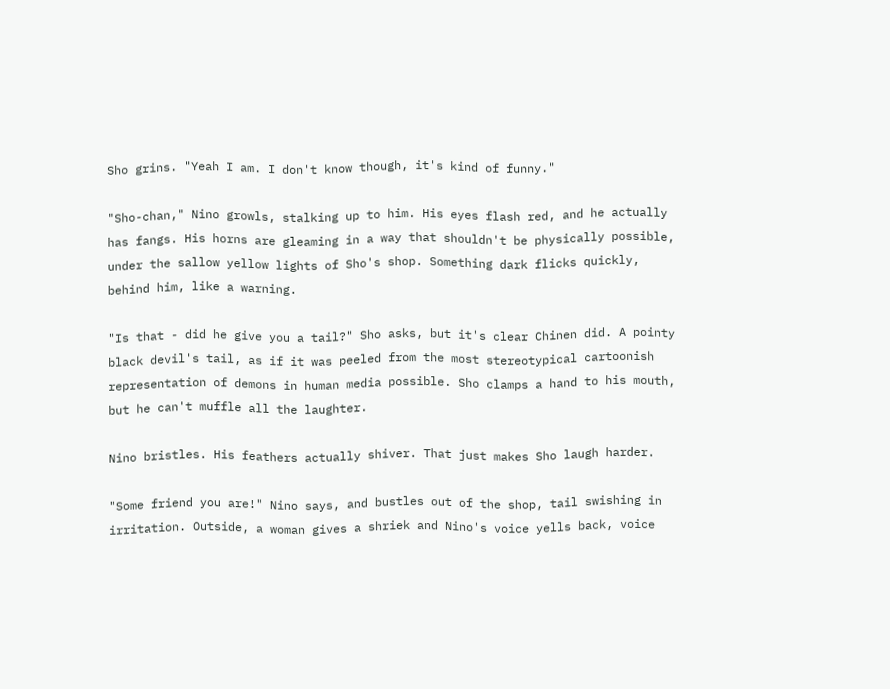Sho grins. "Yeah I am. I don't know though, it's kind of funny."

"Sho-chan," Nino growls, stalking up to him. His eyes flash red, and he actually has fangs. His horns are gleaming in a way that shouldn't be physically possible, under the sallow yellow lights of Sho's shop. Something dark flicks quickly, behind him, like a warning.

"Is that - did he give you a tail?" Sho asks, but it's clear Chinen did. A pointy black devil's tail, as if it was peeled from the most stereotypical cartoonish representation of demons in human media possible. Sho clamps a hand to his mouth, but he can't muffle all the laughter.

Nino bristles. His feathers actually shiver. That just makes Sho laugh harder.

"Some friend you are!" Nino says, and bustles out of the shop, tail swishing in irritation. Outside, a woman gives a shriek and Nino's voice yells back, voice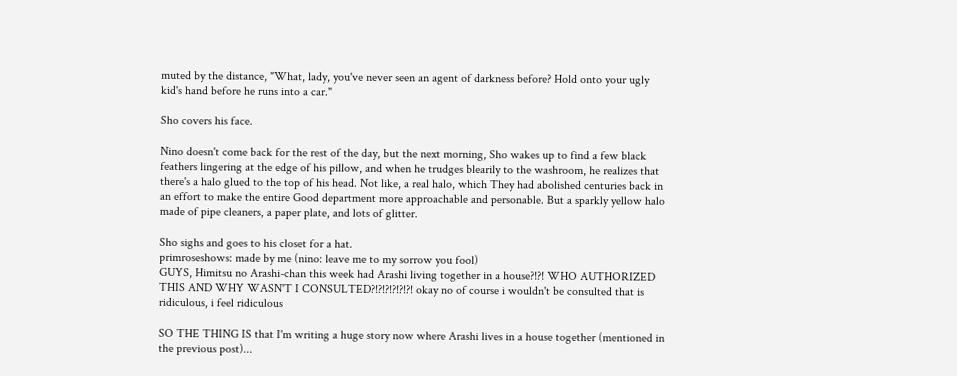muted by the distance, "What, lady, you've never seen an agent of darkness before? Hold onto your ugly kid's hand before he runs into a car."

Sho covers his face.

Nino doesn't come back for the rest of the day, but the next morning, Sho wakes up to find a few black feathers lingering at the edge of his pillow, and when he trudges blearily to the washroom, he realizes that there's a halo glued to the top of his head. Not like, a real halo, which They had abolished centuries back in an effort to make the entire Good department more approachable and personable. But a sparkly yellow halo made of pipe cleaners, a paper plate, and lots of glitter.

Sho sighs and goes to his closet for a hat.
primroseshows: made by me (nino: leave me to my sorrow you fool)
GUYS, Himitsu no Arashi-chan this week had Arashi living together in a house?!?! WHO AUTHORIZED THIS AND WHY WASN'T I CONSULTED?!?!?!?!?!?! okay no of course i wouldn't be consulted that is ridiculous, i feel ridiculous

SO THE THING IS that I'm writing a huge story now where Arashi lives in a house together (mentioned in the previous post)...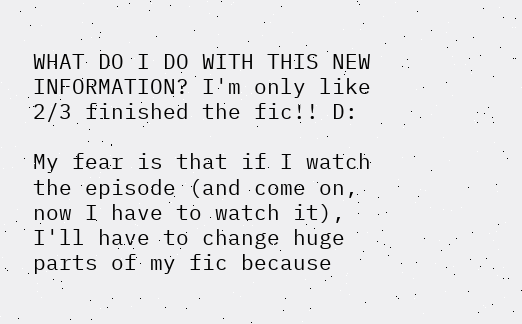WHAT DO I DO WITH THIS NEW INFORMATION? I'm only like 2/3 finished the fic!! D:

My fear is that if I watch the episode (and come on, now I have to watch it), I'll have to change huge parts of my fic because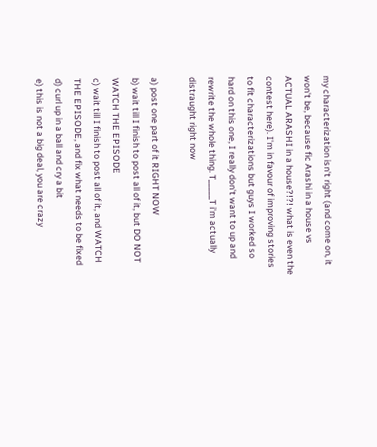my characterization isn't right (and come on, it won't be, because fic Arashi in a house vs ACTUAL ARASHI in a house?!?! what is even the contest here). I'm in favour of improving stories to fit characterizations but guys I worked so hard on this one, I really don't want to up and rewrite the whole thing. T_____T i'm actually distraught right now

a) post one part of it RIGHT NOW
b) wait till I finish to post all of it, but DO NOT WATCH THE EPISODE
c) wait till I finish to post all of it, and WATCH THE EPISODE, and fix what needs to be fixed
d) curl up in a ball and cry a bit
e) this is not a big deal, you are crazy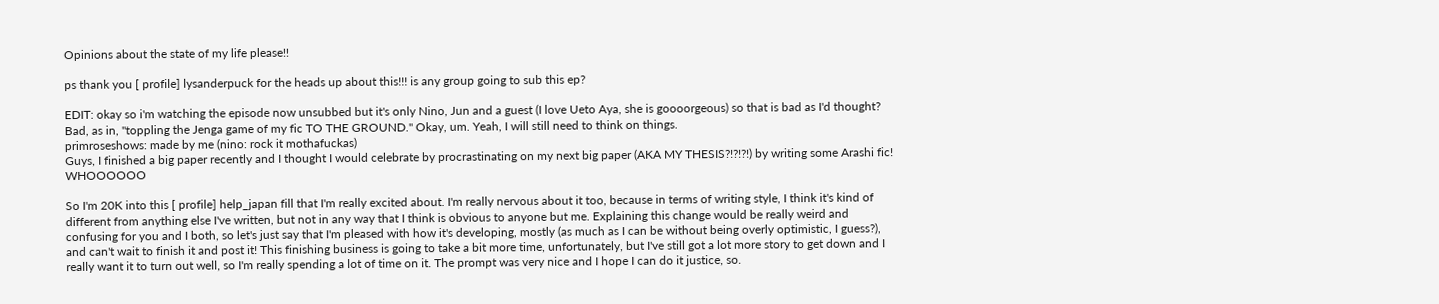Opinions about the state of my life please!!

ps thank you [ profile] lysanderpuck for the heads up about this!!! is any group going to sub this ep?

EDIT: okay so i'm watching the episode now unsubbed but it's only Nino, Jun and a guest (I love Ueto Aya, she is goooorgeous) so that is bad as I'd thought? Bad, as in, "toppling the Jenga game of my fic TO THE GROUND." Okay, um. Yeah, I will still need to think on things.
primroseshows: made by me (nino: rock it mothafuckas)
Guys, I finished a big paper recently and I thought I would celebrate by procrastinating on my next big paper (AKA MY THESIS?!?!?!) by writing some Arashi fic! WHOOOOOO

So I'm 20K into this [ profile] help_japan fill that I'm really excited about. I'm really nervous about it too, because in terms of writing style, I think it's kind of different from anything else I've written, but not in any way that I think is obvious to anyone but me. Explaining this change would be really weird and confusing for you and I both, so let's just say that I'm pleased with how it's developing, mostly (as much as I can be without being overly optimistic, I guess?), and can't wait to finish it and post it! This finishing business is going to take a bit more time, unfortunately, but I've still got a lot more story to get down and I really want it to turn out well, so I'm really spending a lot of time on it. The prompt was very nice and I hope I can do it justice, so.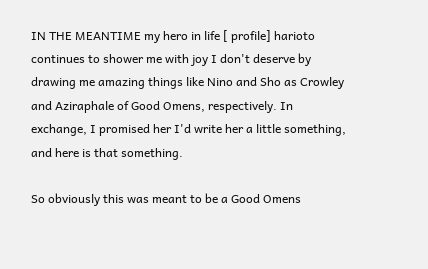IN THE MEANTIME my hero in life [ profile] harioto continues to shower me with joy I don't deserve by drawing me amazing things like Nino and Sho as Crowley and Aziraphale of Good Omens, respectively. In exchange, I promised her I'd write her a little something, and here is that something.

So obviously this was meant to be a Good Omens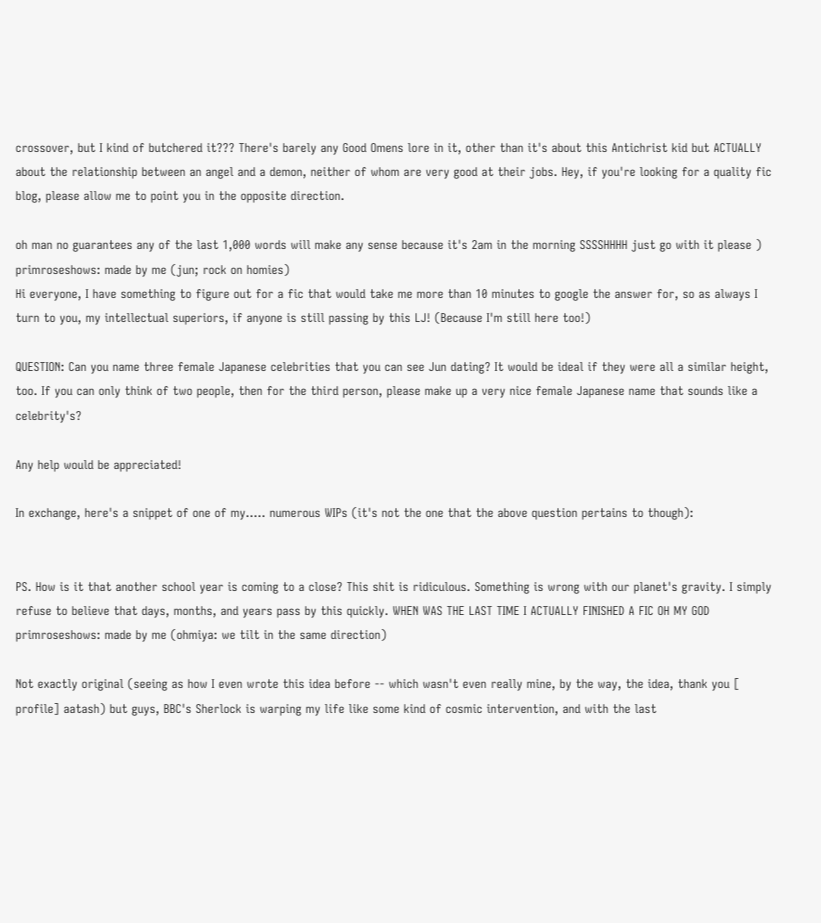crossover, but I kind of butchered it??? There's barely any Good Omens lore in it, other than it's about this Antichrist kid but ACTUALLY about the relationship between an angel and a demon, neither of whom are very good at their jobs. Hey, if you're looking for a quality fic blog, please allow me to point you in the opposite direction.

oh man no guarantees any of the last 1,000 words will make any sense because it's 2am in the morning SSSSHHHH just go with it please )
primroseshows: made by me (jun; rock on homies)
Hi everyone, I have something to figure out for a fic that would take me more than 10 minutes to google the answer for, so as always I turn to you, my intellectual superiors, if anyone is still passing by this LJ! (Because I'm still here too!)

QUESTION: Can you name three female Japanese celebrities that you can see Jun dating? It would be ideal if they were all a similar height, too. If you can only think of two people, then for the third person, please make up a very nice female Japanese name that sounds like a celebrity's?

Any help would be appreciated!

In exchange, here's a snippet of one of my..... numerous WIPs (it's not the one that the above question pertains to though):


PS. How is it that another school year is coming to a close? This shit is ridiculous. Something is wrong with our planet's gravity. I simply refuse to believe that days, months, and years pass by this quickly. WHEN WAS THE LAST TIME I ACTUALLY FINISHED A FIC OH MY GOD
primroseshows: made by me (ohmiya: we tilt in the same direction)

Not exactly original (seeing as how I even wrote this idea before -- which wasn't even really mine, by the way, the idea, thank you [ profile] aatash) but guys, BBC's Sherlock is warping my life like some kind of cosmic intervention, and with the last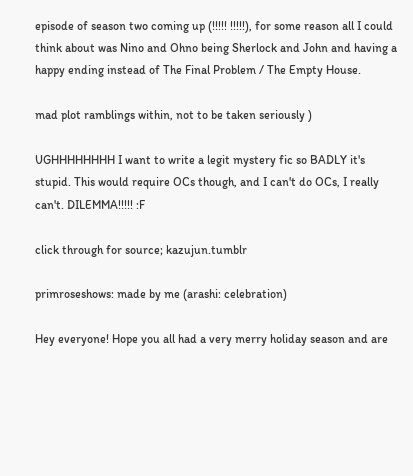episode of season two coming up (!!!!! !!!!!), for some reason all I could think about was Nino and Ohno being Sherlock and John and having a happy ending instead of The Final Problem / The Empty House.

mad plot ramblings within, not to be taken seriously )

UGHHHHHHHH I want to write a legit mystery fic so BADLY it's stupid. This would require OCs though, and I can't do OCs, I really can't. DILEMMA!!!!! :F

click through for source; kazujun.tumblr

primroseshows: made by me (arashi: celebration)

Hey everyone! Hope you all had a very merry holiday season and are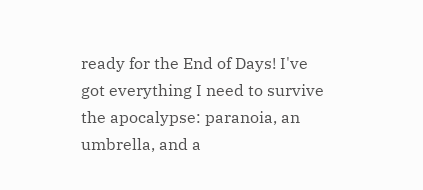ready for the End of Days! I've got everything I need to survive the apocalypse: paranoia, an umbrella, and a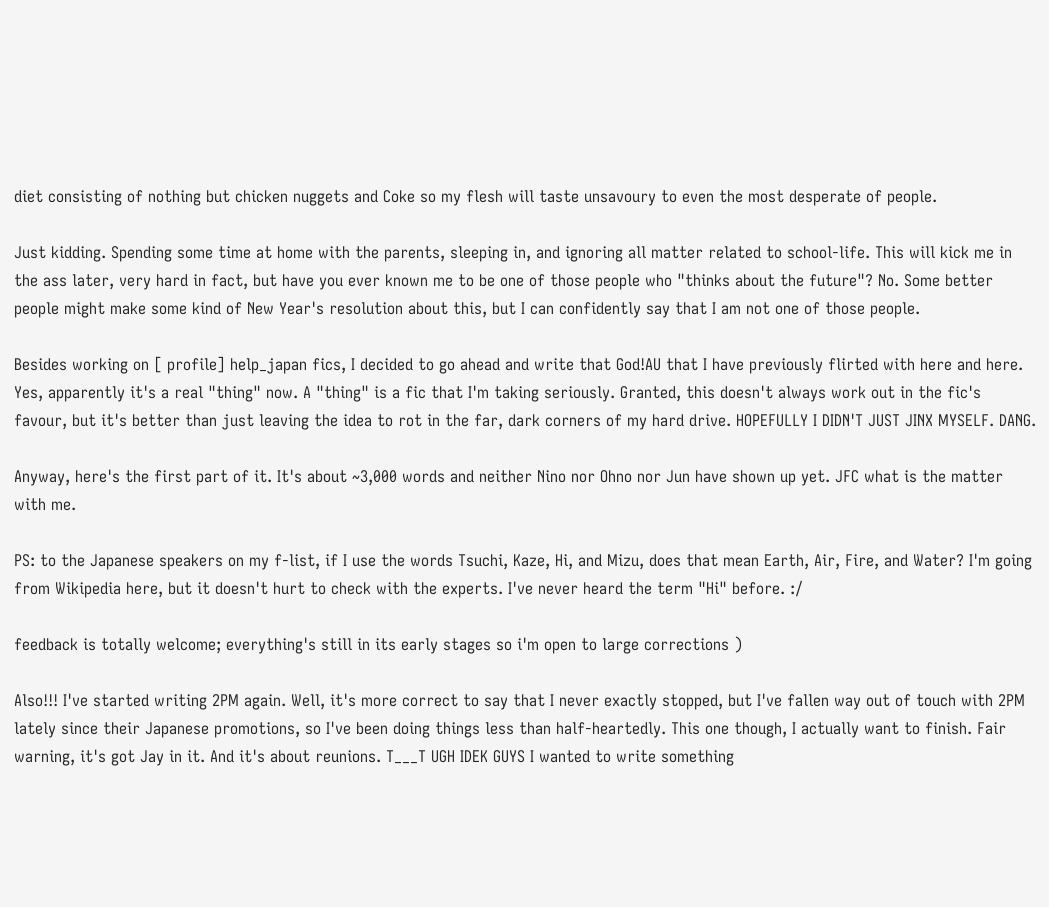diet consisting of nothing but chicken nuggets and Coke so my flesh will taste unsavoury to even the most desperate of people.

Just kidding. Spending some time at home with the parents, sleeping in, and ignoring all matter related to school-life. This will kick me in the ass later, very hard in fact, but have you ever known me to be one of those people who "thinks about the future"? No. Some better people might make some kind of New Year's resolution about this, but I can confidently say that I am not one of those people.

Besides working on [ profile] help_japan fics, I decided to go ahead and write that God!AU that I have previously flirted with here and here. Yes, apparently it's a real "thing" now. A "thing" is a fic that I'm taking seriously. Granted, this doesn't always work out in the fic's favour, but it's better than just leaving the idea to rot in the far, dark corners of my hard drive. HOPEFULLY I DIDN'T JUST JINX MYSELF. DANG.

Anyway, here's the first part of it. It's about ~3,000 words and neither Nino nor Ohno nor Jun have shown up yet. JFC what is the matter with me.

PS: to the Japanese speakers on my f-list, if I use the words Tsuchi, Kaze, Hi, and Mizu, does that mean Earth, Air, Fire, and Water? I'm going from Wikipedia here, but it doesn't hurt to check with the experts. I've never heard the term "Hi" before. :/

feedback is totally welcome; everything's still in its early stages so i'm open to large corrections )

Also!!! I've started writing 2PM again. Well, it's more correct to say that I never exactly stopped, but I've fallen way out of touch with 2PM lately since their Japanese promotions, so I've been doing things less than half-heartedly. This one though, I actually want to finish. Fair warning, it's got Jay in it. And it's about reunions. T___T UGH IDEK GUYS I wanted to write something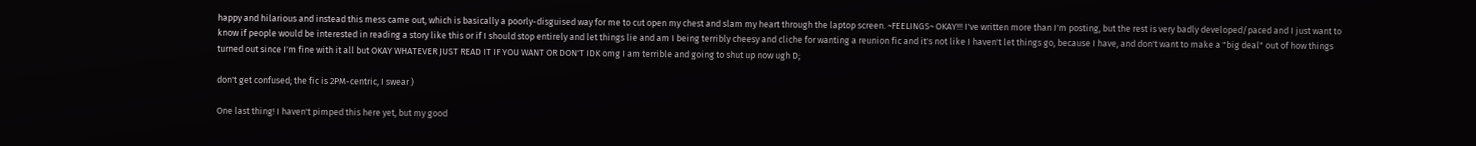happy and hilarious and instead this mess came out, which is basically a poorly-disguised way for me to cut open my chest and slam my heart through the laptop screen. ~FEELINGS~ OKAY!!! I've written more than I'm posting, but the rest is very badly developed/paced and I just want to know if people would be interested in reading a story like this or if I should stop entirely and let things lie and am I being terribly cheesy and cliche for wanting a reunion fic and it's not like I haven't let things go, because I have, and don't want to make a "big deal" out of how things turned out since I'm fine with it all but OKAY WHATEVER JUST READ IT IF YOU WANT OR DON'T IDK omg I am terrible and going to shut up now ugh D;

don't get confused; the fic is 2PM-centric, I swear )

One last thing! I haven't pimped this here yet, but my good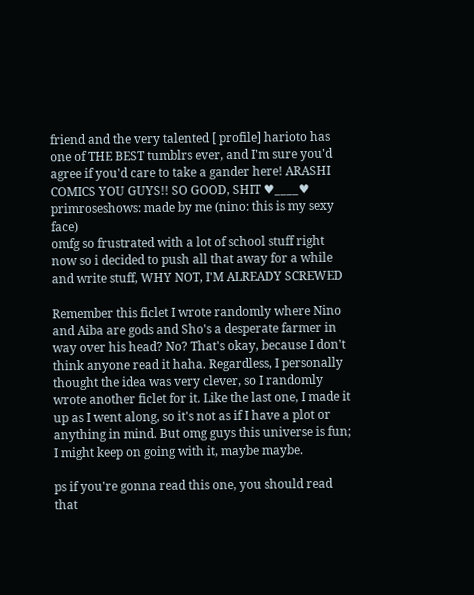friend and the very talented [ profile] harioto has one of THE BEST tumblrs ever, and I'm sure you'd agree if you'd care to take a gander here! ARASHI COMICS YOU GUYS!! SO GOOD, SHIT ♥____♥
primroseshows: made by me (nino: this is my sexy face)
omfg so frustrated with a lot of school stuff right now so i decided to push all that away for a while and write stuff, WHY NOT, I'M ALREADY SCREWED

Remember this ficlet I wrote randomly where Nino and Aiba are gods and Sho's a desperate farmer in way over his head? No? That's okay, because I don't think anyone read it haha. Regardless, I personally thought the idea was very clever, so I randomly wrote another ficlet for it. Like the last one, I made it up as I went along, so it's not as if I have a plot or anything in mind. But omg guys this universe is fun; I might keep on going with it, maybe maybe.

ps if you're gonna read this one, you should read that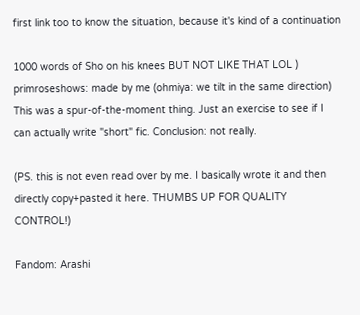first link too to know the situation, because it's kind of a continuation

1000 words of Sho on his knees BUT NOT LIKE THAT LOL )
primroseshows: made by me (ohmiya: we tilt in the same direction)
This was a spur-of-the-moment thing. Just an exercise to see if I can actually write "short" fic. Conclusion: not really.

(PS. this is not even read over by me. I basically wrote it and then directly copy+pasted it here. THUMBS UP FOR QUALITY CONTROL!)

Fandom: Arashi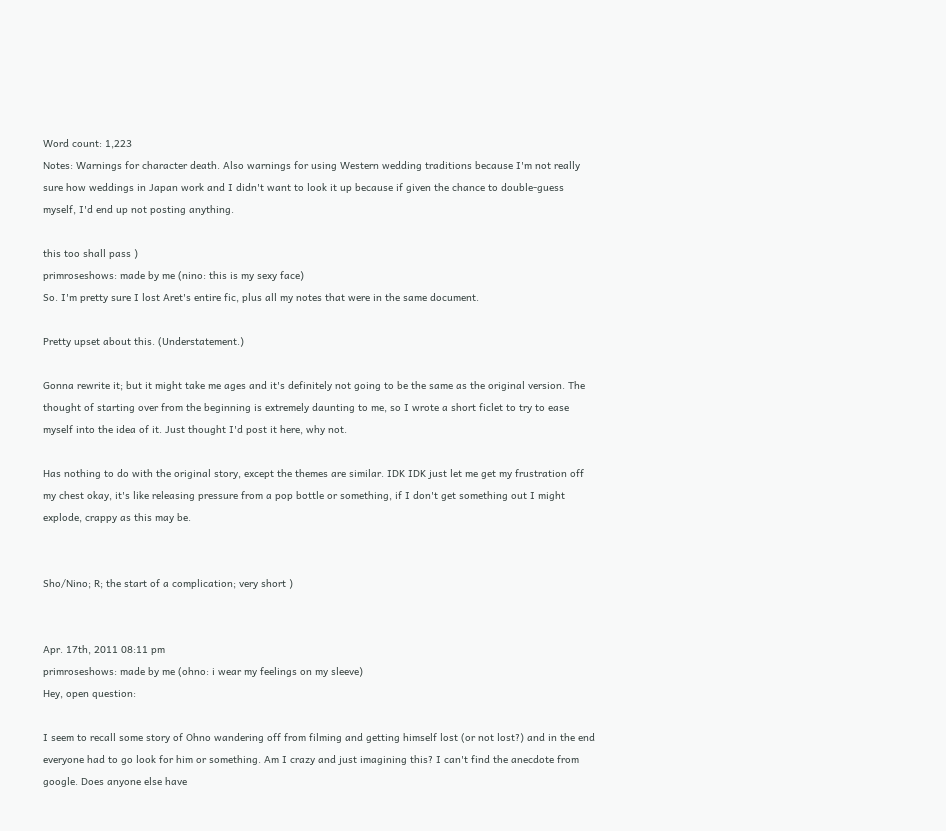Word count: 1,223
Notes: Warnings for character death. Also warnings for using Western wedding traditions because I'm not really sure how weddings in Japan work and I didn't want to look it up because if given the chance to double-guess myself, I'd end up not posting anything.

this too shall pass )
primroseshows: made by me (nino: this is my sexy face)
So. I'm pretty sure I lost Aret's entire fic, plus all my notes that were in the same document.

Pretty upset about this. (Understatement.)

Gonna rewrite it; but it might take me ages and it's definitely not going to be the same as the original version. The thought of starting over from the beginning is extremely daunting to me, so I wrote a short ficlet to try to ease myself into the idea of it. Just thought I'd post it here, why not.

Has nothing to do with the original story, except the themes are similar. IDK IDK just let me get my frustration off my chest okay, it's like releasing pressure from a pop bottle or something, if I don't get something out I might explode, crappy as this may be.


Sho/Nino; R; the start of a complication; very short )


Apr. 17th, 2011 08:11 pm
primroseshows: made by me (ohno: i wear my feelings on my sleeve)
Hey, open question:

I seem to recall some story of Ohno wandering off from filming and getting himself lost (or not lost?) and in the end everyone had to go look for him or something. Am I crazy and just imagining this? I can't find the anecdote from google. Does anyone else have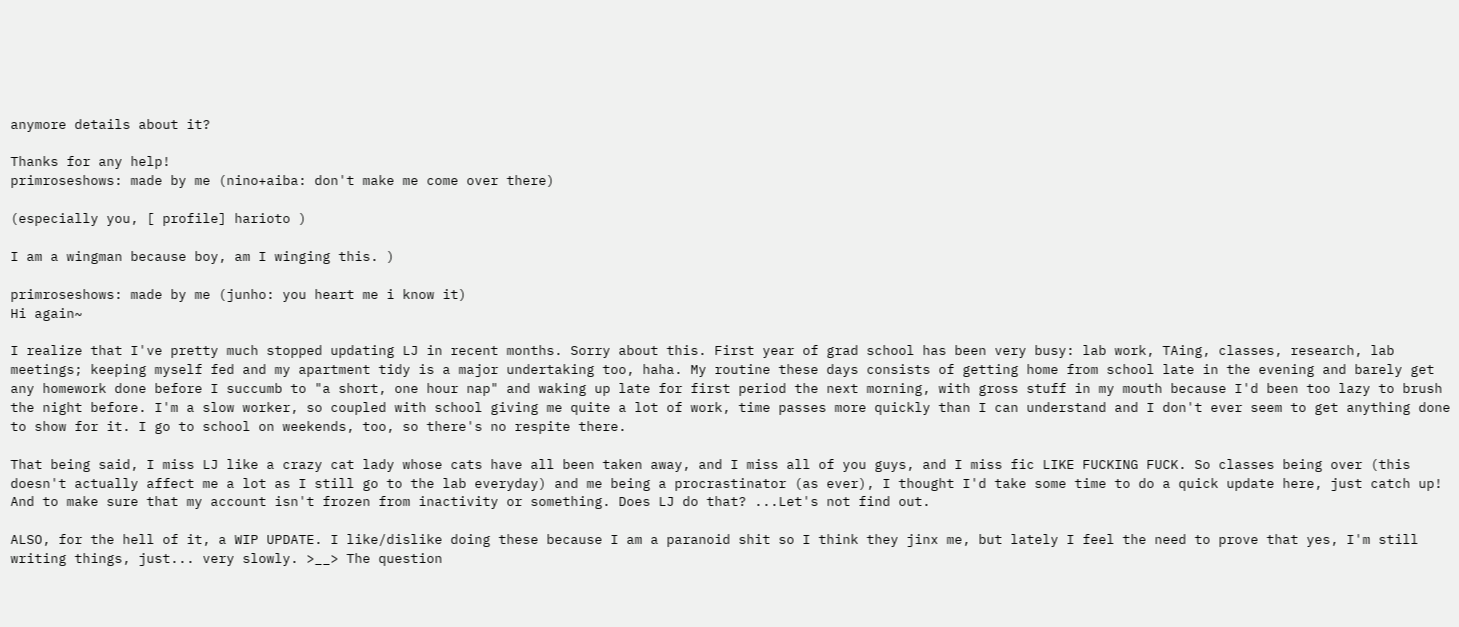anymore details about it?

Thanks for any help!
primroseshows: made by me (nino+aiba: don't make me come over there)

(especially you, [ profile] harioto )

I am a wingman because boy, am I winging this. )

primroseshows: made by me (junho: you heart me i know it)
Hi again~

I realize that I've pretty much stopped updating LJ in recent months. Sorry about this. First year of grad school has been very busy: lab work, TAing, classes, research, lab meetings; keeping myself fed and my apartment tidy is a major undertaking too, haha. My routine these days consists of getting home from school late in the evening and barely get any homework done before I succumb to "a short, one hour nap" and waking up late for first period the next morning, with gross stuff in my mouth because I'd been too lazy to brush the night before. I'm a slow worker, so coupled with school giving me quite a lot of work, time passes more quickly than I can understand and I don't ever seem to get anything done to show for it. I go to school on weekends, too, so there's no respite there.

That being said, I miss LJ like a crazy cat lady whose cats have all been taken away, and I miss all of you guys, and I miss fic LIKE FUCKING FUCK. So classes being over (this doesn't actually affect me a lot as I still go to the lab everyday) and me being a procrastinator (as ever), I thought I'd take some time to do a quick update here, just catch up! And to make sure that my account isn't frozen from inactivity or something. Does LJ do that? ...Let's not find out.

ALSO, for the hell of it, a WIP UPDATE. I like/dislike doing these because I am a paranoid shit so I think they jinx me, but lately I feel the need to prove that yes, I'm still writing things, just... very slowly. >__> The question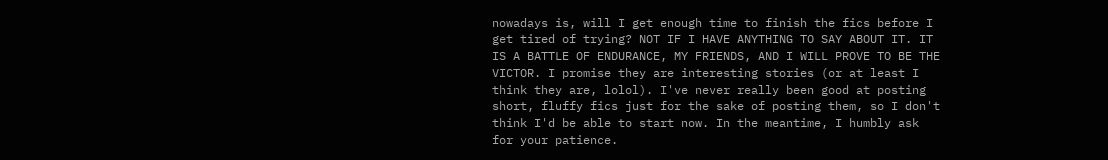nowadays is, will I get enough time to finish the fics before I get tired of trying? NOT IF I HAVE ANYTHING TO SAY ABOUT IT. IT IS A BATTLE OF ENDURANCE, MY FRIENDS, AND I WILL PROVE TO BE THE VICTOR. I promise they are interesting stories (or at least I think they are, lolol). I've never really been good at posting short, fluffy fics just for the sake of posting them, so I don't think I'd be able to start now. In the meantime, I humbly ask for your patience.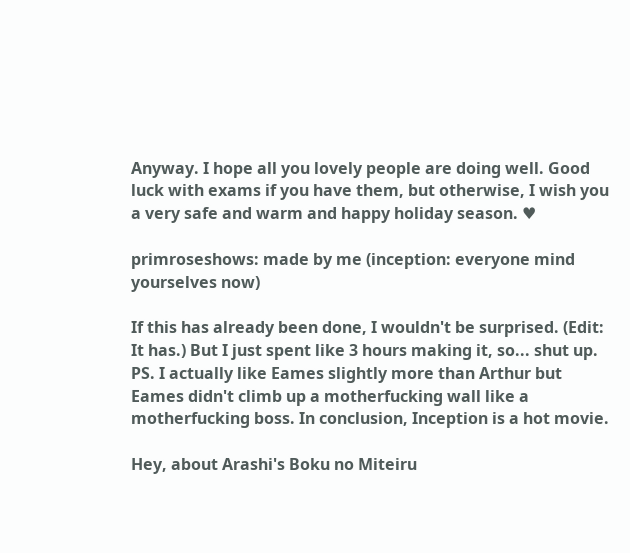Anyway. I hope all you lovely people are doing well. Good luck with exams if you have them, but otherwise, I wish you a very safe and warm and happy holiday season. ♥

primroseshows: made by me (inception: everyone mind yourselves now)

If this has already been done, I wouldn't be surprised. (Edit: It has.) But I just spent like 3 hours making it, so... shut up. PS. I actually like Eames slightly more than Arthur but Eames didn't climb up a motherfucking wall like a motherfucking boss. In conclusion, Inception is a hot movie.

Hey, about Arashi's Boku no Miteiru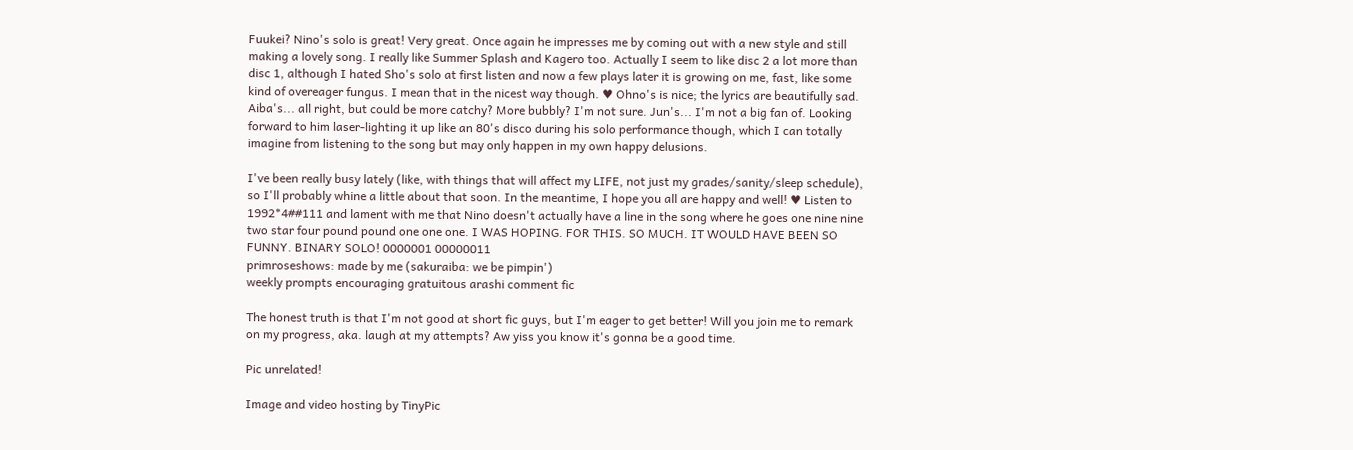Fuukei? Nino's solo is great! Very great. Once again he impresses me by coming out with a new style and still making a lovely song. I really like Summer Splash and Kagero too. Actually I seem to like disc 2 a lot more than disc 1, although I hated Sho's solo at first listen and now a few plays later it is growing on me, fast, like some kind of overeager fungus. I mean that in the nicest way though. ♥ Ohno's is nice; the lyrics are beautifully sad. Aiba's... all right, but could be more catchy? More bubbly? I'm not sure. Jun's... I'm not a big fan of. Looking forward to him laser-lighting it up like an 80's disco during his solo performance though, which I can totally imagine from listening to the song but may only happen in my own happy delusions.

I've been really busy lately (like, with things that will affect my LIFE, not just my grades/sanity/sleep schedule), so I'll probably whine a little about that soon. In the meantime, I hope you all are happy and well! ♥ Listen to 1992*4##111 and lament with me that Nino doesn't actually have a line in the song where he goes one nine nine two star four pound pound one one one. I WAS HOPING. FOR THIS. SO MUCH. IT WOULD HAVE BEEN SO FUNNY. BINARY SOLO! 0000001 00000011
primroseshows: made by me (sakuraiba: we be pimpin')
weekly prompts encouraging gratuitous arashi comment fic

The honest truth is that I'm not good at short fic guys, but I'm eager to get better! Will you join me to remark on my progress, aka. laugh at my attempts? Aw yiss you know it's gonna be a good time.

Pic unrelated!

Image and video hosting by TinyPic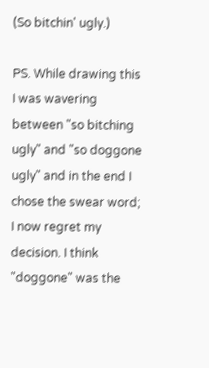(So bitchin' ugly.)

PS. While drawing this I was wavering between "so bitching ugly" and "so doggone ugly" and in the end I chose the swear word; I now regret my decision. I think "doggone" was the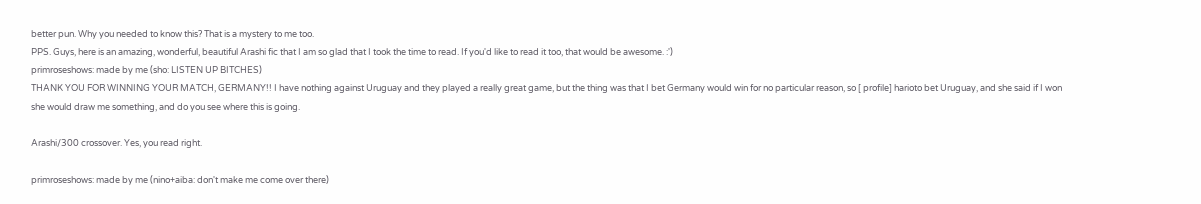better pun. Why you needed to know this? That is a mystery to me too.
PPS. Guys, here is an amazing, wonderful, beautiful Arashi fic that I am so glad that I took the time to read. If you'd like to read it too, that would be awesome. :')
primroseshows: made by me (sho: LISTEN UP BITCHES)
THANK YOU FOR WINNING YOUR MATCH, GERMANY!! I have nothing against Uruguay and they played a really great game, but the thing was that I bet Germany would win for no particular reason, so [ profile] harioto bet Uruguay, and she said if I won she would draw me something, and do you see where this is going.

Arashi/300 crossover. Yes, you read right.

primroseshows: made by me (nino+aiba: don't make me come over there)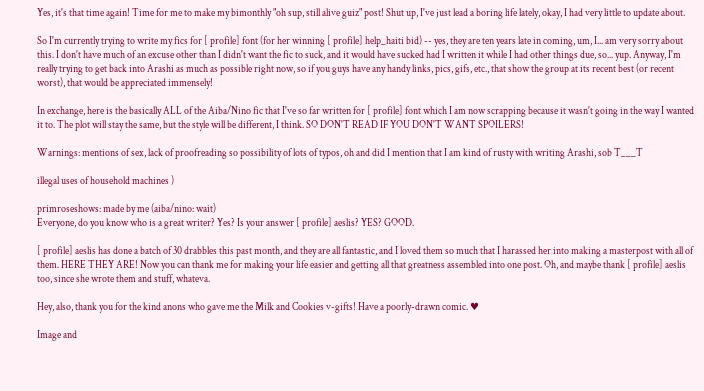Yes, it's that time again! Time for me to make my bimonthly "oh sup, still alive guiz" post! Shut up, I've just lead a boring life lately, okay, I had very little to update about.

So I'm currently trying to write my fics for [ profile] font (for her winning [ profile] help_haiti bid) -- yes, they are ten years late in coming, um, I... am very sorry about this. I don't have much of an excuse other than I didn't want the fic to suck, and it would have sucked had I written it while I had other things due, so... yup. Anyway, I'm really trying to get back into Arashi as much as possible right now, so if you guys have any handy links, pics, gifs, etc., that show the group at its recent best (or recent worst), that would be appreciated immensely!

In exchange, here is the basically ALL of the Aiba/Nino fic that I've so far written for [ profile] font which I am now scrapping because it wasn't going in the way I wanted it to. The plot will stay the same, but the style will be different, I think. SO DON'T READ IF YOU DON'T WANT SPOILERS!

Warnings: mentions of sex, lack of proofreading so possibility of lots of typos, oh and did I mention that I am kind of rusty with writing Arashi, sob T___T

illegal uses of household machines )

primroseshows: made by me (aiba/nino: wait)
Everyone, do you know who is a great writer? Yes? Is your answer [ profile] aeslis? YES? GOOD.

[ profile] aeslis has done a batch of 30 drabbles this past month, and they are all fantastic, and I loved them so much that I harassed her into making a masterpost with all of them. HERE THEY ARE! Now you can thank me for making your life easier and getting all that greatness assembled into one post. Oh, and maybe thank [ profile] aeslis too, since she wrote them and stuff, whateva.

Hey, also, thank you for the kind anons who gave me the Milk and Cookies v-gifts! Have a poorly-drawn comic. ♥

Image and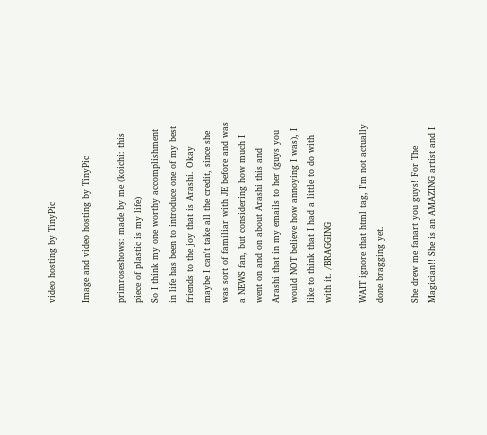video hosting by TinyPic

Image and video hosting by TinyPic

primroseshows: made by me (koichi: this piece of plastic is my life)
So I think my one worthy accomplishment in life has been to introduce one of my best friends to the joy that is Arashi. Okay maybe I can't take all the credit, since she was sort of familiar with JE before and was a NEWS fan, but considering how much I went on and on about Arashi this and Arashi that in my emails to her (guys you would NOT believe how annoying I was), I like to think that I had a little to do with with it. /BRAGGING

WAIT ignore that html tag, I'm not actually done bragging yet.

She drew me fanart you guys! For The Magician!! She is an AMAZING artist and I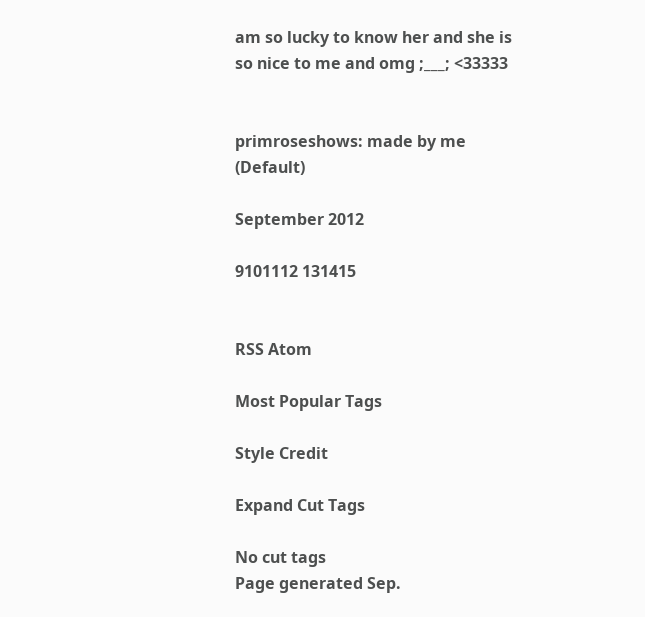am so lucky to know her and she is so nice to me and omg ;___; <33333


primroseshows: made by me (Default)

September 2012

9101112 131415


RSS Atom

Most Popular Tags

Style Credit

Expand Cut Tags

No cut tags
Page generated Sep.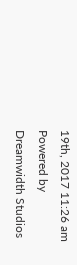19th, 2017 11:26 am
Powered by Dreamwidth Studios